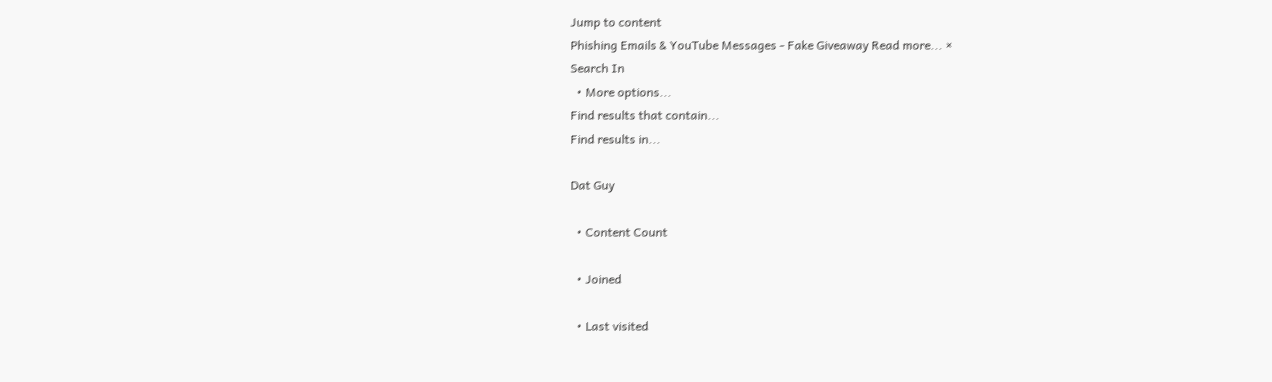Jump to content
Phishing Emails & YouTube Messages - Fake Giveaway Read more... ×
Search In
  • More options...
Find results that contain...
Find results in...

Dat Guy

  • Content Count

  • Joined

  • Last visited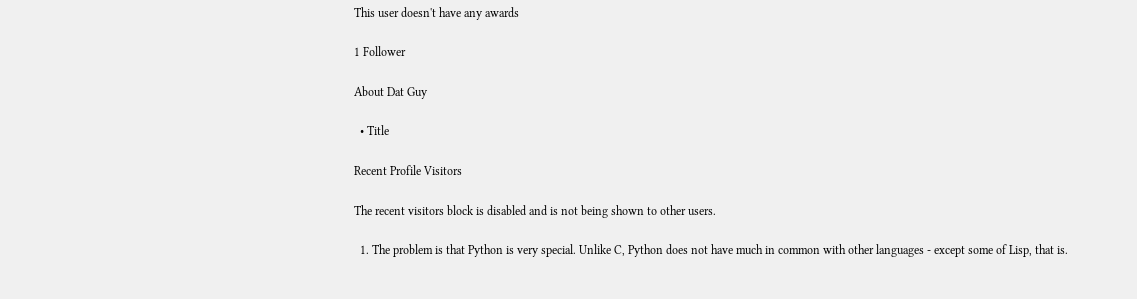This user doesn't have any awards

1 Follower

About Dat Guy

  • Title

Recent Profile Visitors

The recent visitors block is disabled and is not being shown to other users.

  1. The problem is that Python is very special. Unlike C, Python does not have much in common with other languages - except some of Lisp, that is.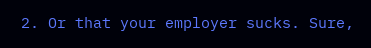2. Or that your employer sucks. Sure,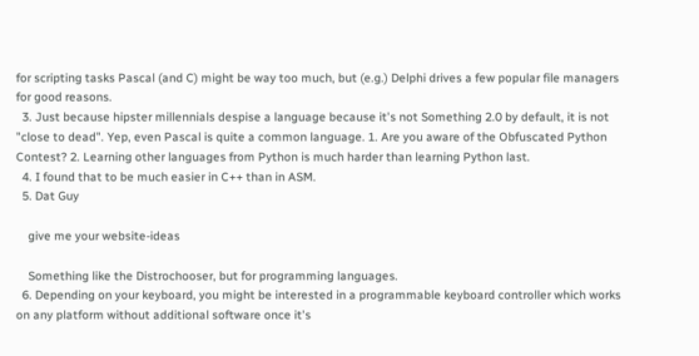for scripting tasks Pascal (and C) might be way too much, but (e.g.) Delphi drives a few popular file managers for good reasons.
  3. Just because hipster millennials despise a language because it's not Something 2.0 by default, it is not "close to dead". Yep, even Pascal is quite a common language. 1. Are you aware of the Obfuscated Python Contest? 2. Learning other languages from Python is much harder than learning Python last.
  4. I found that to be much easier in C++ than in ASM.
  5. Dat Guy

    give me your website-ideas

    Something like the Distrochooser, but for programming languages.
  6. Depending on your keyboard, you might be interested in a programmable keyboard controller which works on any platform without additional software once it's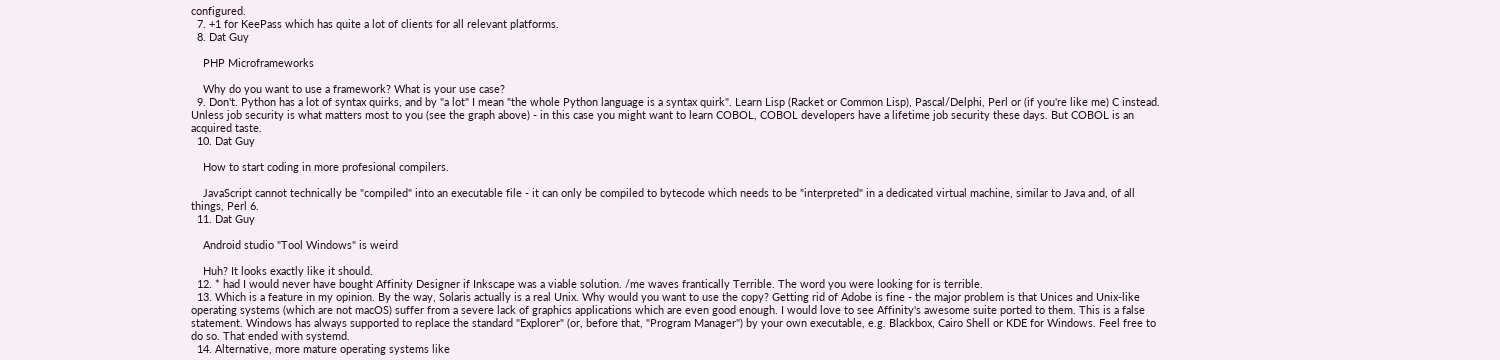configured.
  7. +1 for KeePass which has quite a lot of clients for all relevant platforms.
  8. Dat Guy

    PHP Microframeworks

    Why do you want to use a framework? What is your use case?
  9. Don't. Python has a lot of syntax quirks, and by "a lot" I mean "the whole Python language is a syntax quirk". Learn Lisp (Racket or Common Lisp), Pascal/Delphi, Perl or (if you're like me) C instead. Unless job security is what matters most to you (see the graph above) - in this case you might want to learn COBOL, COBOL developers have a lifetime job security these days. But COBOL is an acquired taste.
  10. Dat Guy

    How to start coding in more profesional compilers.

    JavaScript cannot technically be "compiled" into an executable file - it can only be compiled to bytecode which needs to be "interpreted" in a dedicated virtual machine, similar to Java and, of all things, Perl 6.
  11. Dat Guy

    Android studio "Tool Windows" is weird

    Huh? It looks exactly like it should.
  12. * had I would never have bought Affinity Designer if Inkscape was a viable solution. /me waves frantically Terrible. The word you were looking for is terrible.
  13. Which is a feature in my opinion. By the way, Solaris actually is a real Unix. Why would you want to use the copy? Getting rid of Adobe is fine - the major problem is that Unices and Unix-like operating systems (which are not macOS) suffer from a severe lack of graphics applications which are even good enough. I would love to see Affinity's awesome suite ported to them. This is a false statement. Windows has always supported to replace the standard "Explorer" (or, before that, "Program Manager") by your own executable, e.g. Blackbox, Cairo Shell or KDE for Windows. Feel free to do so. That ended with systemd.
  14. Alternative, more mature operating systems like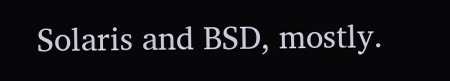Solaris and BSD, mostly.